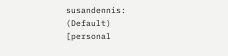susandennis: (Default)
[personal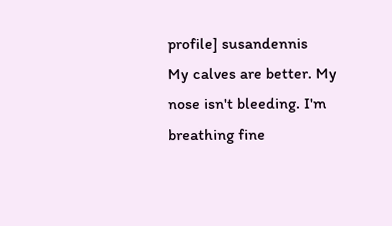profile] susandennis
My calves are better. My nose isn't bleeding. I'm breathing fine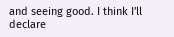and seeing good. I think I'll declare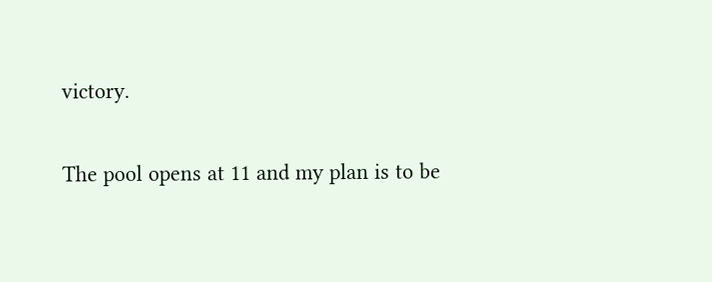victory.

The pool opens at 11 and my plan is to be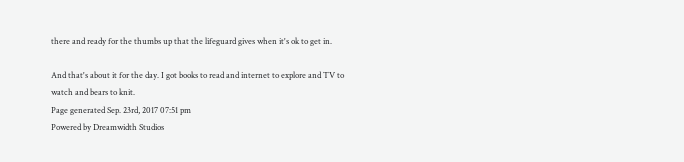there and ready for the thumbs up that the lifeguard gives when it's ok to get in.

And that's about it for the day. I got books to read and internet to explore and TV to watch and bears to knit.
Page generated Sep. 23rd, 2017 07:51 pm
Powered by Dreamwidth Studios